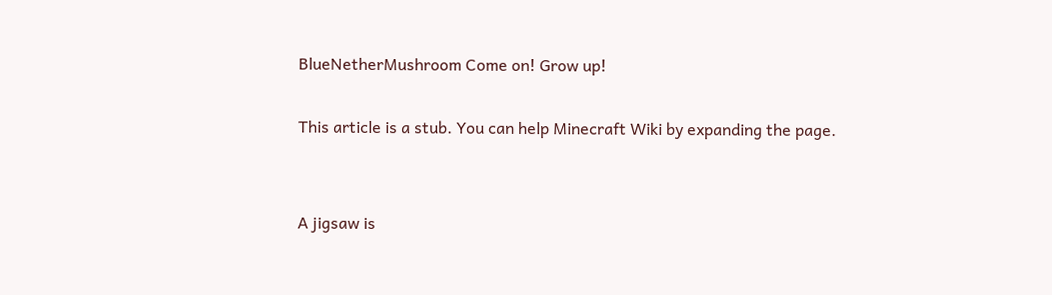BlueNetherMushroom Come on! Grow up!

This article is a stub. You can help Minecraft Wiki by expanding the page.


A jigsaw is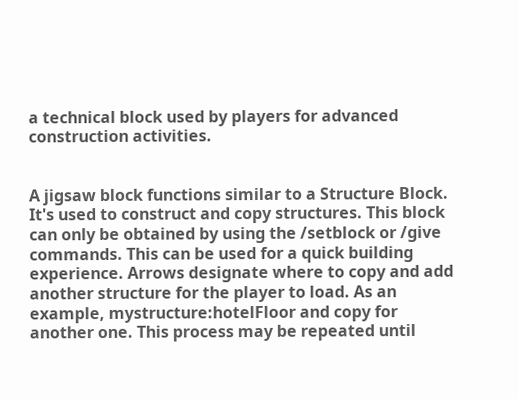a technical block used by players for advanced construction activities.


A jigsaw block functions similar to a Structure Block. It's used to construct and copy structures. This block can only be obtained by using the /setblock or /give commands. This can be used for a quick building experience. Arrows designate where to copy and add another structure for the player to load. As an example, mystructure:hotelFloor and copy for another one. This process may be repeated until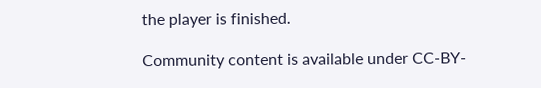the player is finished.

Community content is available under CC-BY-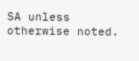SA unless otherwise noted.